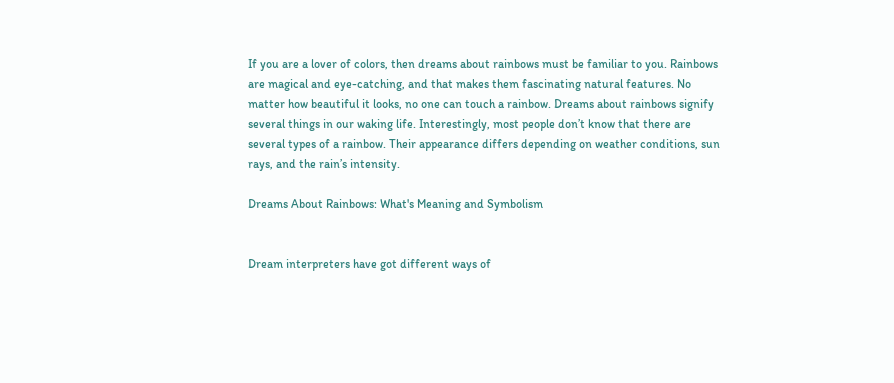If you are a lover of colors, then dreams about rainbows must be familiar to you. Rainbows are magical and eye-catching, and that makes them fascinating natural features. No matter how beautiful it looks, no one can touch a rainbow. Dreams about rainbows signify several things in our waking life. Interestingly, most people don’t know that there are several types of a rainbow. Their appearance differs depending on weather conditions, sun rays, and the rain’s intensity.

Dreams About Rainbows: What's Meaning and Symbolism


Dream interpreters have got different ways of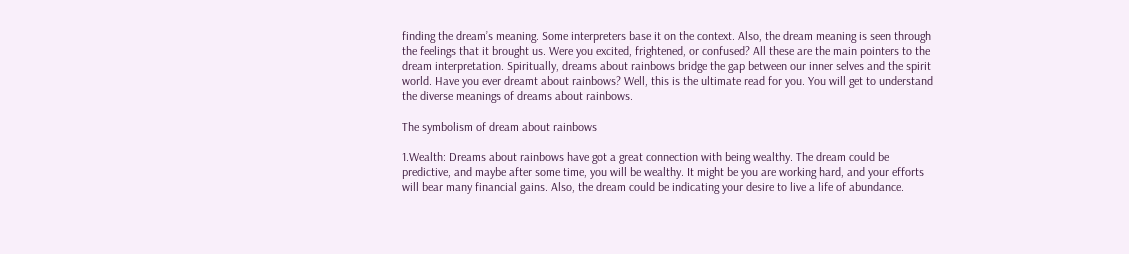finding the dream’s meaning. Some interpreters base it on the context. Also, the dream meaning is seen through the feelings that it brought us. Were you excited, frightened, or confused? All these are the main pointers to the dream interpretation. Spiritually, dreams about rainbows bridge the gap between our inner selves and the spirit world. Have you ever dreamt about rainbows? Well, this is the ultimate read for you. You will get to understand the diverse meanings of dreams about rainbows.

The symbolism of dream about rainbows

1.Wealth: Dreams about rainbows have got a great connection with being wealthy. The dream could be predictive, and maybe after some time, you will be wealthy. It might be you are working hard, and your efforts will bear many financial gains. Also, the dream could be indicating your desire to live a life of abundance.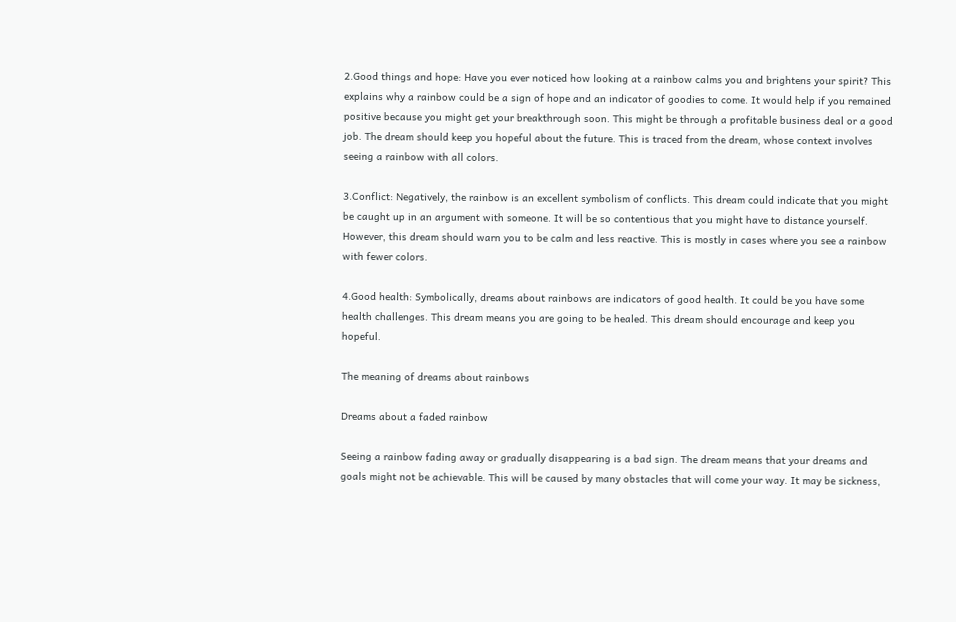2.Good things and hope: Have you ever noticed how looking at a rainbow calms you and brightens your spirit? This explains why a rainbow could be a sign of hope and an indicator of goodies to come. It would help if you remained positive because you might get your breakthrough soon. This might be through a profitable business deal or a good job. The dream should keep you hopeful about the future. This is traced from the dream, whose context involves seeing a rainbow with all colors.

3.Conflict: Negatively, the rainbow is an excellent symbolism of conflicts. This dream could indicate that you might be caught up in an argument with someone. It will be so contentious that you might have to distance yourself. However, this dream should warn you to be calm and less reactive. This is mostly in cases where you see a rainbow with fewer colors.

4.Good health: Symbolically, dreams about rainbows are indicators of good health. It could be you have some health challenges. This dream means you are going to be healed. This dream should encourage and keep you hopeful.

The meaning of dreams about rainbows

Dreams about a faded rainbow

Seeing a rainbow fading away or gradually disappearing is a bad sign. The dream means that your dreams and goals might not be achievable. This will be caused by many obstacles that will come your way. It may be sickness,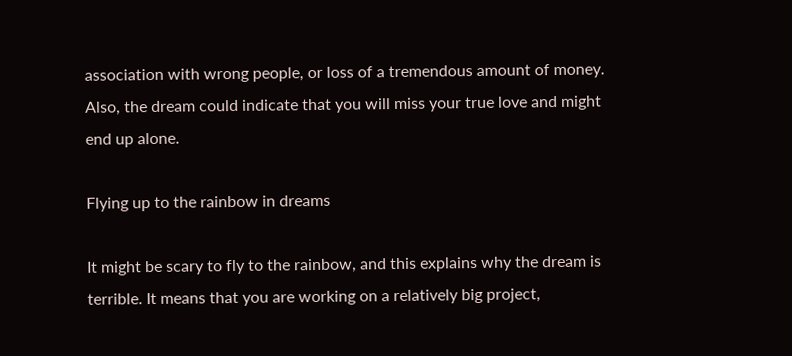association with wrong people, or loss of a tremendous amount of money. Also, the dream could indicate that you will miss your true love and might end up alone.

Flying up to the rainbow in dreams

It might be scary to fly to the rainbow, and this explains why the dream is terrible. It means that you are working on a relatively big project,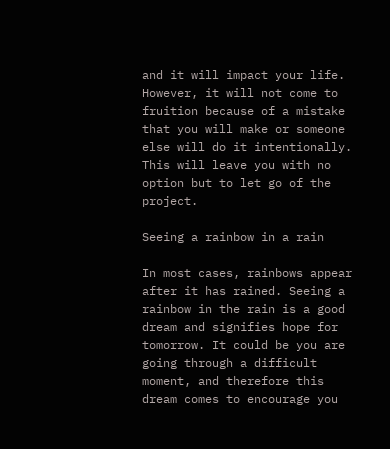and it will impact your life. However, it will not come to fruition because of a mistake that you will make or someone else will do it intentionally. This will leave you with no option but to let go of the project.

Seeing a rainbow in a rain

In most cases, rainbows appear after it has rained. Seeing a rainbow in the rain is a good dream and signifies hope for tomorrow. It could be you are going through a difficult moment, and therefore this dream comes to encourage you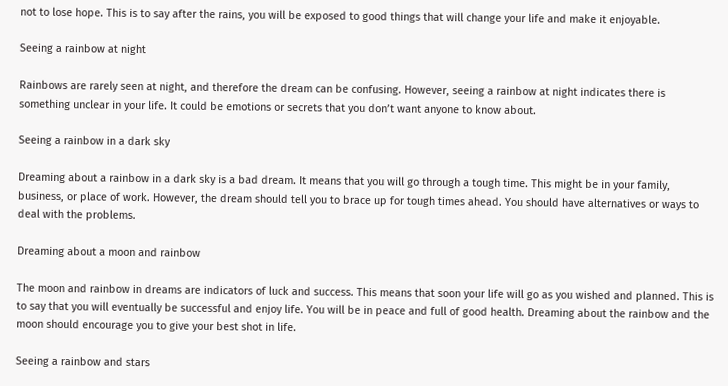not to lose hope. This is to say after the rains, you will be exposed to good things that will change your life and make it enjoyable.

Seeing a rainbow at night

Rainbows are rarely seen at night, and therefore the dream can be confusing. However, seeing a rainbow at night indicates there is something unclear in your life. It could be emotions or secrets that you don’t want anyone to know about.

Seeing a rainbow in a dark sky

Dreaming about a rainbow in a dark sky is a bad dream. It means that you will go through a tough time. This might be in your family, business, or place of work. However, the dream should tell you to brace up for tough times ahead. You should have alternatives or ways to deal with the problems.

Dreaming about a moon and rainbow

The moon and rainbow in dreams are indicators of luck and success. This means that soon your life will go as you wished and planned. This is to say that you will eventually be successful and enjoy life. You will be in peace and full of good health. Dreaming about the rainbow and the moon should encourage you to give your best shot in life.

Seeing a rainbow and stars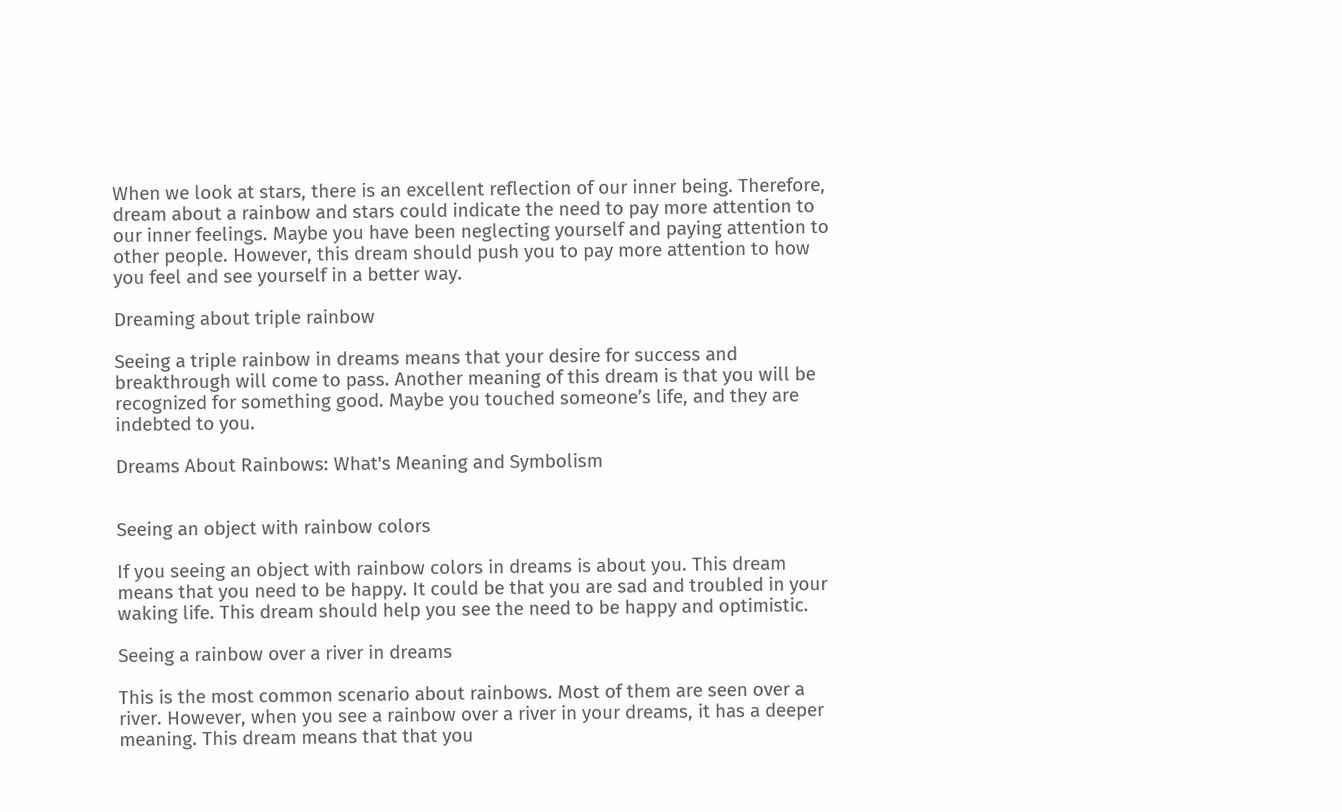When we look at stars, there is an excellent reflection of our inner being. Therefore, dream about a rainbow and stars could indicate the need to pay more attention to our inner feelings. Maybe you have been neglecting yourself and paying attention to other people. However, this dream should push you to pay more attention to how you feel and see yourself in a better way.

Dreaming about triple rainbow

Seeing a triple rainbow in dreams means that your desire for success and breakthrough will come to pass. Another meaning of this dream is that you will be recognized for something good. Maybe you touched someone’s life, and they are indebted to you.

Dreams About Rainbows: What's Meaning and Symbolism


Seeing an object with rainbow colors

If you seeing an object with rainbow colors in dreams is about you. This dream means that you need to be happy. It could be that you are sad and troubled in your waking life. This dream should help you see the need to be happy and optimistic.

Seeing a rainbow over a river in dreams

This is the most common scenario about rainbows. Most of them are seen over a river. However, when you see a rainbow over a river in your dreams, it has a deeper meaning. This dream means that that you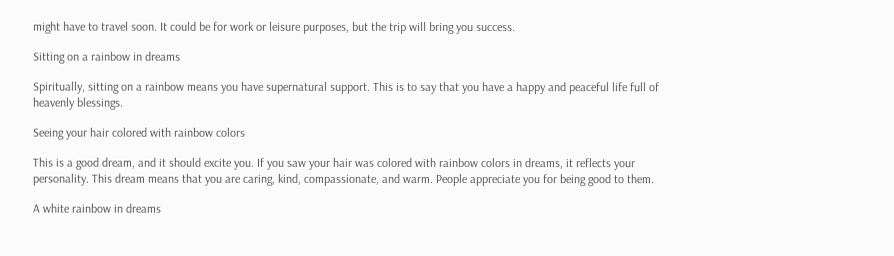might have to travel soon. It could be for work or leisure purposes, but the trip will bring you success.

Sitting on a rainbow in dreams

Spiritually, sitting on a rainbow means you have supernatural support. This is to say that you have a happy and peaceful life full of heavenly blessings.

Seeing your hair colored with rainbow colors

This is a good dream, and it should excite you. If you saw your hair was colored with rainbow colors in dreams, it reflects your personality. This dream means that you are caring, kind, compassionate, and warm. People appreciate you for being good to them.

A white rainbow in dreams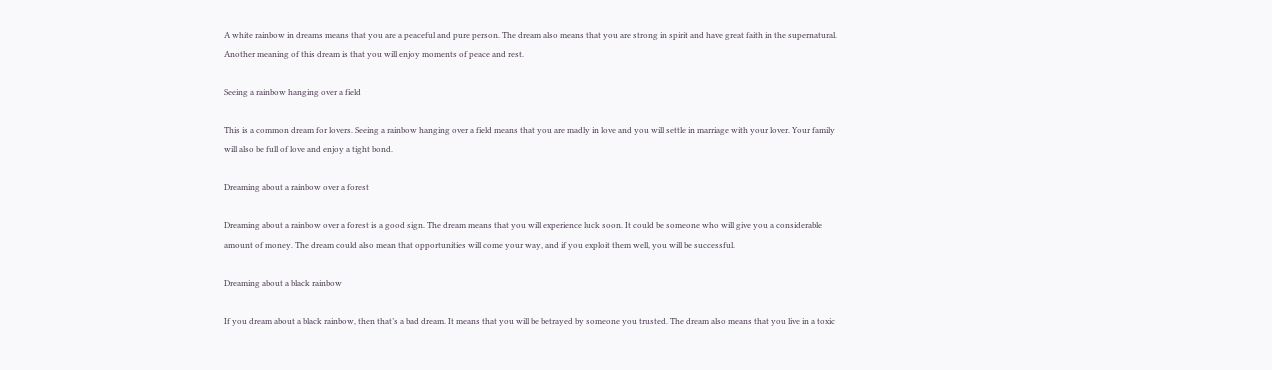A white rainbow in dreams means that you are a peaceful and pure person. The dream also means that you are strong in spirit and have great faith in the supernatural. Another meaning of this dream is that you will enjoy moments of peace and rest.

Seeing a rainbow hanging over a field

This is a common dream for lovers. Seeing a rainbow hanging over a field means that you are madly in love and you will settle in marriage with your lover. Your family will also be full of love and enjoy a tight bond.

Dreaming about a rainbow over a forest

Dreaming about a rainbow over a forest is a good sign. The dream means that you will experience luck soon. It could be someone who will give you a considerable amount of money. The dream could also mean that opportunities will come your way, and if you exploit them well, you will be successful.

Dreaming about a black rainbow

If you dream about a black rainbow, then that’s a bad dream. It means that you will be betrayed by someone you trusted. The dream also means that you live in a toxic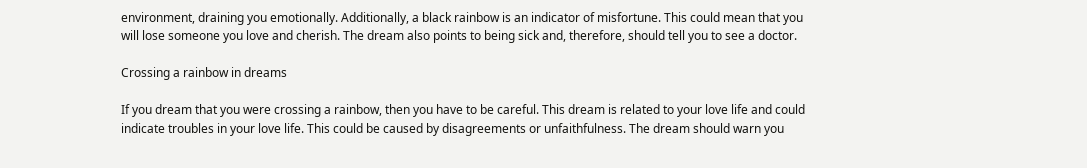environment, draining you emotionally. Additionally, a black rainbow is an indicator of misfortune. This could mean that you will lose someone you love and cherish. The dream also points to being sick and, therefore, should tell you to see a doctor.

Crossing a rainbow in dreams

If you dream that you were crossing a rainbow, then you have to be careful. This dream is related to your love life and could indicate troubles in your love life. This could be caused by disagreements or unfaithfulness. The dream should warn you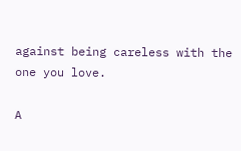against being careless with the one you love.

A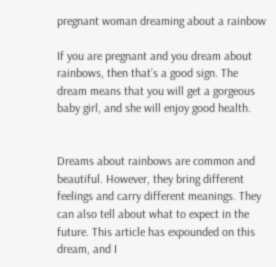pregnant woman dreaming about a rainbow

If you are pregnant and you dream about rainbows, then that’s a good sign. The dream means that you will get a gorgeous baby girl, and she will enjoy good health.


Dreams about rainbows are common and beautiful. However, they bring different feelings and carry different meanings. They can also tell about what to expect in the future. This article has expounded on this dream, and I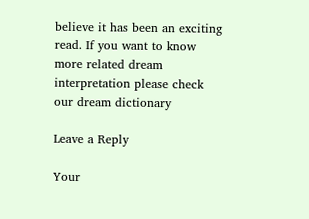believe it has been an exciting read. If you want to know more related dream interpretation please check our dream dictionary

Leave a Reply

Your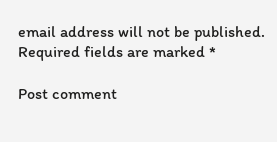email address will not be published. Required fields are marked *

Post comment